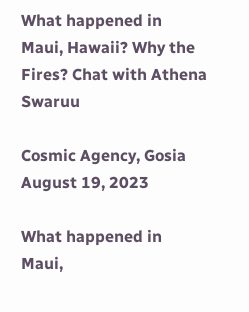What happened in Maui, Hawaii? Why the Fires? Chat with Athena Swaruu

Cosmic Agency, Gosia
August 19, 2023

What happened in Maui,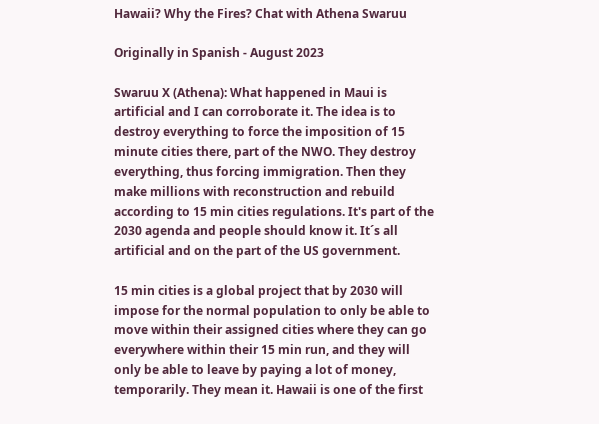Hawaii? Why the Fires? Chat with Athena Swaruu

Originally in Spanish - August 2023

Swaruu X (Athena): What happened in Maui is artificial and I can corroborate it. The idea is to destroy everything to force the imposition of 15 minute cities there, part of the NWO. They destroy everything, thus forcing immigration. Then they make millions with reconstruction and rebuild according to 15 min cities regulations. It's part of the 2030 agenda and people should know it. It´s all artificial and on the part of the US government.

15 min cities is a global project that by 2030 will impose for the normal population to only be able to move within their assigned cities where they can go everywhere within their 15 min run, and they will only be able to leave by paying a lot of money, temporarily. They mean it. Hawaii is one of the first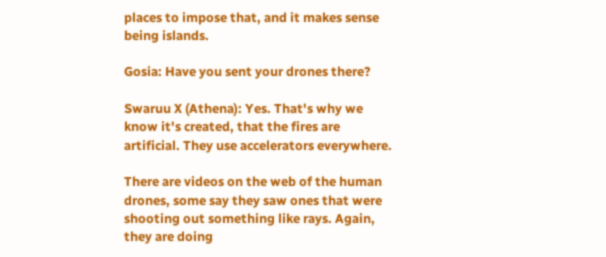places to impose that, and it makes sense being islands.

Gosia: Have you sent your drones there?

Swaruu X (Athena): Yes. That's why we know it's created, that the fires are artificial. They use accelerators everywhere.

There are videos on the web of the human drones, some say they saw ones that were shooting out something like rays. Again, they are doing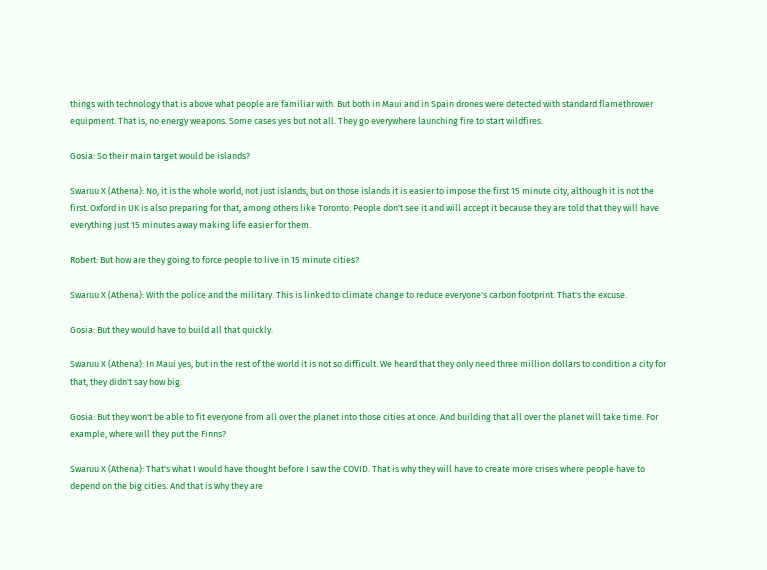things with technology that is above what people are familiar with. But both in Maui and in Spain drones were detected with standard flamethrower equipment. That is, no energy weapons. Some cases yes but not all. They go everywhere launching fire to start wildfires.

Gosia: So their main target would be islands?

Swaruu X (Athena): No, it is the whole world, not just islands, but on those islands it is easier to impose the first 15 minute city, although it is not the first. Oxford in UK is also preparing for that, among others like Toronto. People don't see it and will accept it because they are told that they will have everything just 15 minutes away making life easier for them.

Robert: But how are they going to force people to live in 15 minute cities?

Swaruu X (Athena): With the police and the military. This is linked to climate change to reduce everyone's carbon footprint. That's the excuse.

Gosia: But they would have to build all that quickly.

Swaruu X (Athena): In Maui yes, but in the rest of the world it is not so difficult. We heard that they only need three million dollars to condition a city for that, they didn't say how big.

Gosia: But they won't be able to fit everyone from all over the planet into those cities at once. And building that all over the planet will take time. For example, where will they put the Finns?

Swaruu X (Athena): That's what I would have thought before I saw the COVID. That is why they will have to create more crises where people have to depend on the big cities. And that is why they are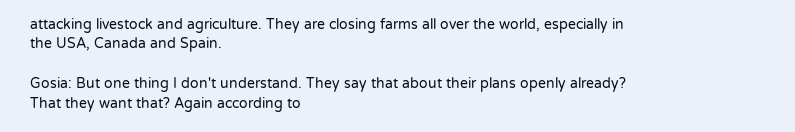attacking livestock and agriculture. They are closing farms all over the world, especially in the USA, Canada and Spain.

Gosia: But one thing I don't understand. They say that about their plans openly already? That they want that? Again according to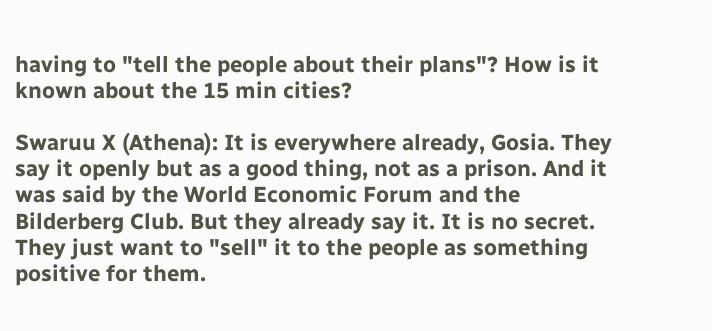having to "tell the people about their plans"? How is it known about the 15 min cities?

Swaruu X (Athena): It is everywhere already, Gosia. They say it openly but as a good thing, not as a prison. And it was said by the World Economic Forum and the Bilderberg Club. But they already say it. It is no secret. They just want to "sell" it to the people as something positive for them.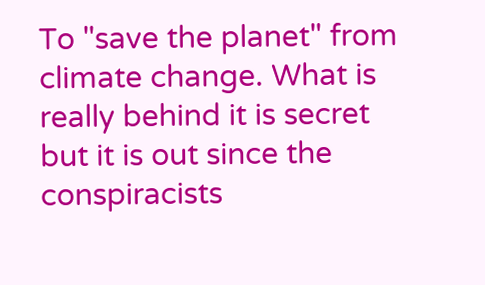To "save the planet" from climate change. What is really behind it is secret but it is out since the conspiracists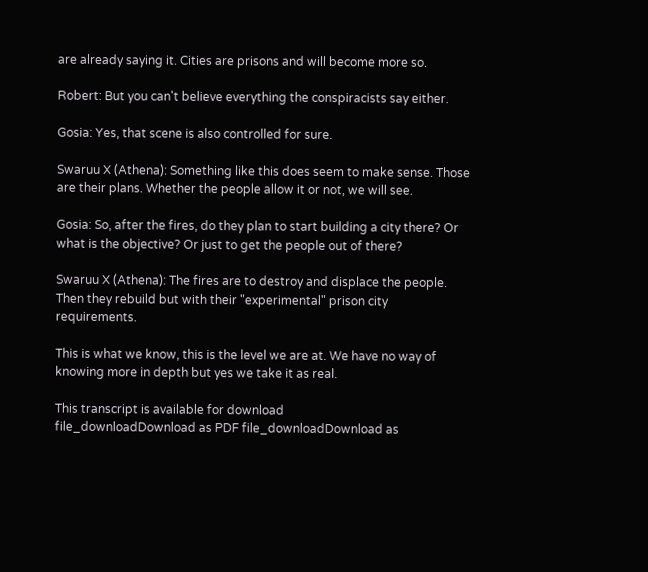are already saying it. Cities are prisons and will become more so.

Robert: But you can't believe everything the conspiracists say either.

Gosia: Yes, that scene is also controlled for sure.

Swaruu X (Athena): Something like this does seem to make sense. Those are their plans. Whether the people allow it or not, we will see.

Gosia: So, after the fires, do they plan to start building a city there? Or what is the objective? Or just to get the people out of there?

Swaruu X (Athena): The fires are to destroy and displace the people. Then they rebuild but with their "experimental" prison city requirements.

This is what we know, this is the level we are at. We have no way of knowing more in depth but yes we take it as real.

This transcript is available for download
file_downloadDownload as PDF file_downloadDownload as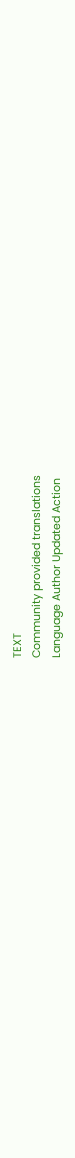TEXT
Community provided translations
Language Author Updated Action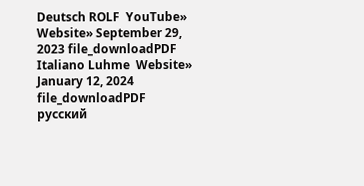Deutsch ROLF  YouTube»  Website» September 29, 2023 file_downloadPDF
Italiano Luhme  Website» January 12, 2024 file_downloadPDF
русский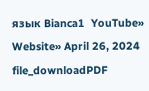язык Bianca1  YouTube»  Website» April 26, 2024 file_downloadPDF